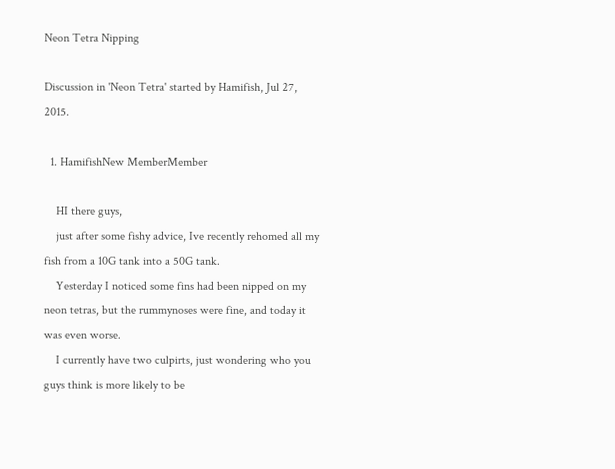Neon Tetra Nipping

Discussion in 'Neon Tetra' started by Hamifish, Jul 27, 2015.

  1. HamifishNew MemberMember

    HI there guys,
    just after some fishy advice, Ive recently rehomed all my fish from a 10G tank into a 50G tank.
    Yesterday I noticed some fins had been nipped on my neon tetras, but the rummynoses were fine, and today it was even worse.
    I currently have two culpirts, just wondering who you guys think is more likely to be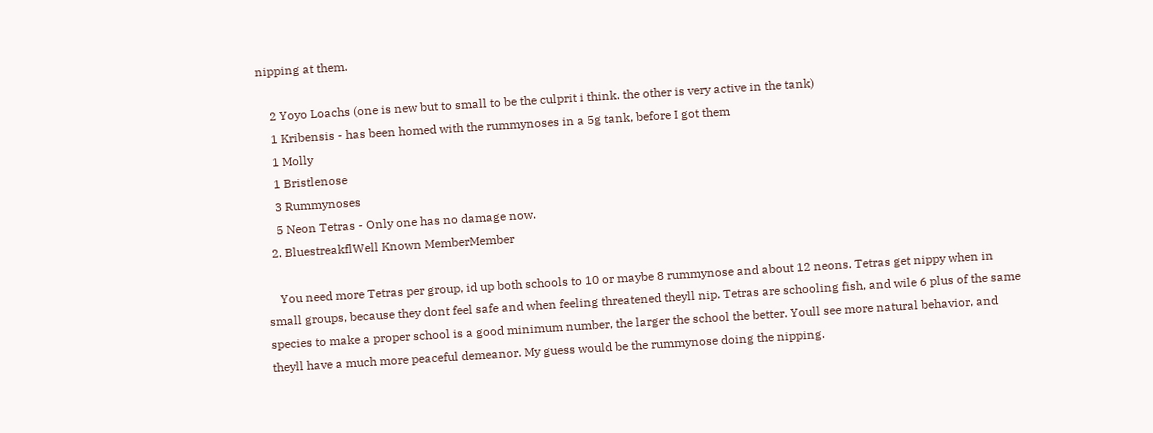nipping at them.

    2 Yoyo Loachs (one is new but to small to be the culprit i think. the other is very active in the tank)
    1 Kribensis - has been homed with the rummynoses in a 5g tank, before I got them
    1 Molly
    1 Bristlenose
    3 Rummynoses
    5 Neon Tetras - Only one has no damage now.
  2. BluestreakflWell Known MemberMember

    You need more Tetras per group, id up both schools to 10 or maybe 8 rummynose and about 12 neons. Tetras get nippy when in small groups, because they dont feel safe and when feeling threatened theyll nip. Tetras are schooling fish, and wile 6 plus of the same species to make a proper school is a good minimum number, the larger the school the better. Youll see more natural behavior, and theyll have a much more peaceful demeanor. My guess would be the rummynose doing the nipping.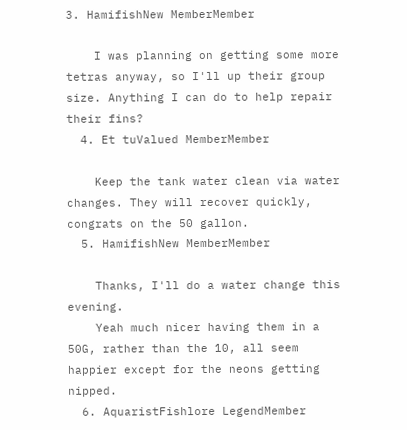3. HamifishNew MemberMember

    I was planning on getting some more tetras anyway, so I'll up their group size. Anything I can do to help repair their fins?
  4. Et tuValued MemberMember

    Keep the tank water clean via water changes. They will recover quickly, congrats on the 50 gallon.
  5. HamifishNew MemberMember

    Thanks, I'll do a water change this evening.
    Yeah much nicer having them in a 50G, rather than the 10, all seem happier except for the neons getting nipped.
  6. AquaristFishlore LegendMember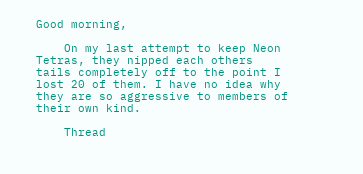Good morning,

    On my last attempt to keep Neon Tetras, they nipped each others tails completely off to the point I lost 20 of them. I have no idea why they are so aggressive to members of their own kind.

    Thread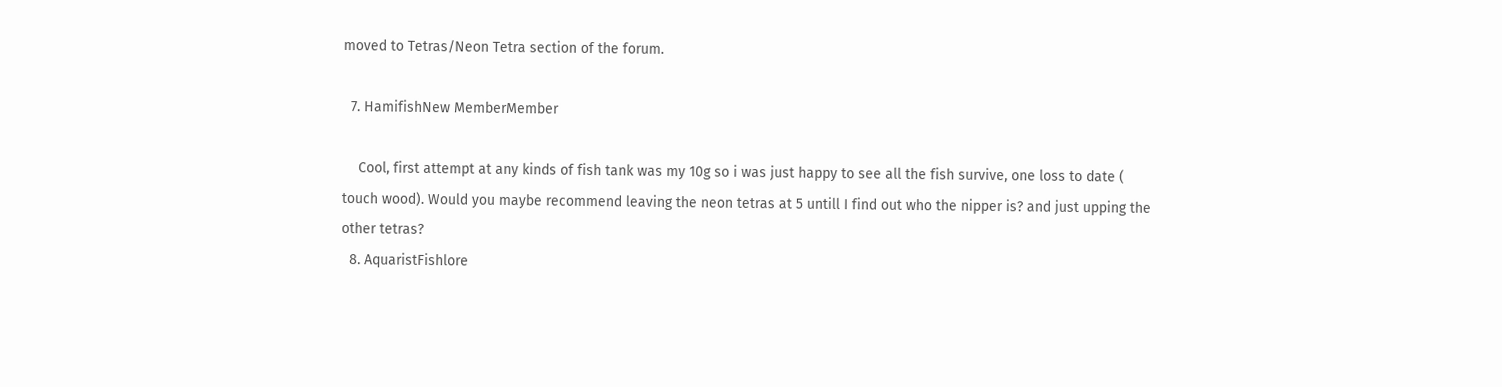moved to Tetras/Neon Tetra section of the forum.

  7. HamifishNew MemberMember

    Cool, first attempt at any kinds of fish tank was my 10g so i was just happy to see all the fish survive, one loss to date ( touch wood). Would you maybe recommend leaving the neon tetras at 5 untill I find out who the nipper is? and just upping the other tetras?
  8. AquaristFishlore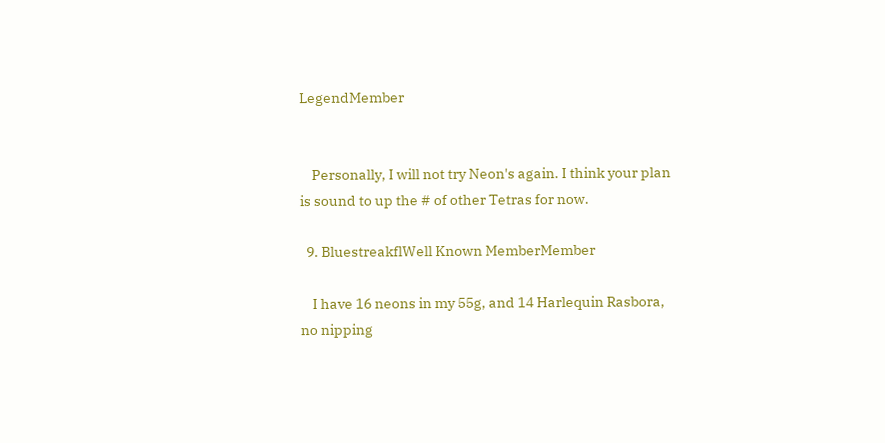LegendMember


    Personally, I will not try Neon's again. I think your plan is sound to up the # of other Tetras for now.

  9. BluestreakflWell Known MemberMember

    I have 16 neons in my 55g, and 14 Harlequin Rasbora, no nipping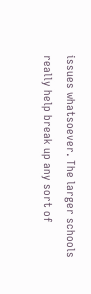issues whatsoever. The larger schools really help break up any sort of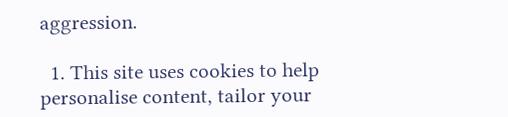aggression.

  1. This site uses cookies to help personalise content, tailor your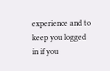experience and to keep you logged in if you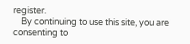register.
    By continuing to use this site, you are consenting to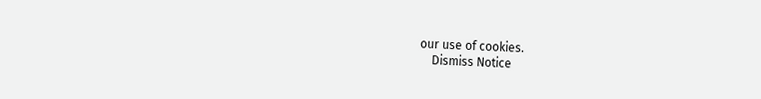our use of cookies.
    Dismiss Notice